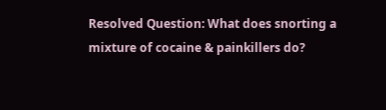Resolved Question: What does snorting a mixture of cocaine & painkillers do?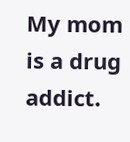My mom is a drug addict.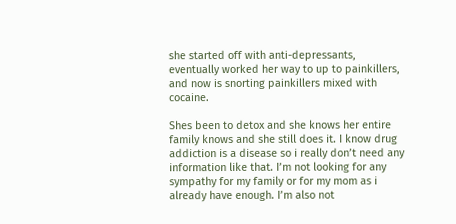she started off with anti-depressants, eventually worked her way to up to painkillers, and now is snorting painkillers mixed with cocaine.

Shes been to detox and she knows her entire family knows and she still does it. I know drug addiction is a disease so i really don’t need any information like that. I’m not looking for any sympathy for my family or for my mom as i already have enough. I’m also not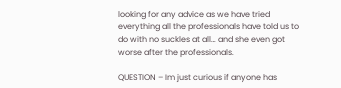looking for any advice as we have tried everything all the professionals have told us to do with no suckles at all… and she even got worse after the professionals.

QUESTION – Im just curious if anyone has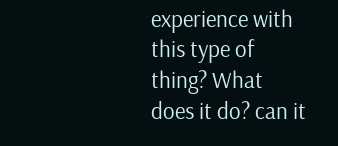experience with this type of thing? What does it do? can it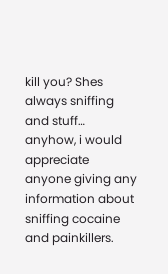kill you? Shes always sniffing and stuff… anyhow, i would appreciate anyone giving any information about sniffing cocaine and painkillers.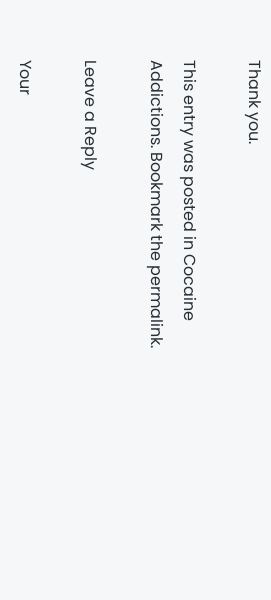Thank you.

This entry was posted in Cocaine Addictions. Bookmark the permalink.

Leave a Reply

Your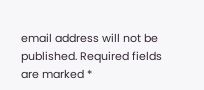email address will not be published. Required fields are marked *